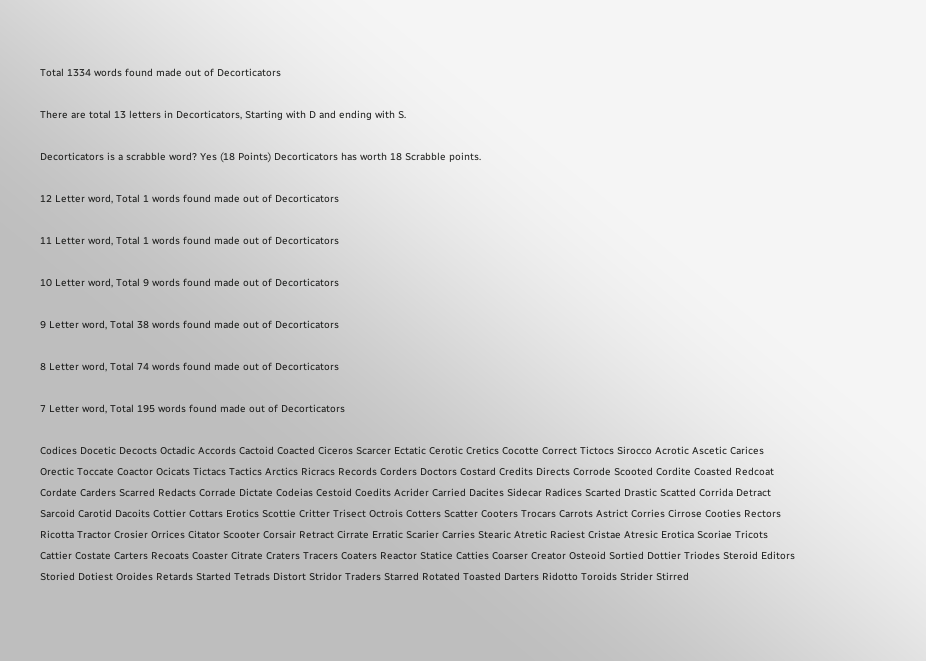Total 1334 words found made out of Decorticators

There are total 13 letters in Decorticators, Starting with D and ending with S.

Decorticators is a scrabble word? Yes (18 Points) Decorticators has worth 18 Scrabble points.

12 Letter word, Total 1 words found made out of Decorticators

11 Letter word, Total 1 words found made out of Decorticators

10 Letter word, Total 9 words found made out of Decorticators

9 Letter word, Total 38 words found made out of Decorticators

8 Letter word, Total 74 words found made out of Decorticators

7 Letter word, Total 195 words found made out of Decorticators

Codices Docetic Decocts Octadic Accords Cactoid Coacted Ciceros Scarcer Ectatic Cerotic Cretics Cocotte Correct Tictocs Sirocco Acrotic Ascetic Carices Orectic Toccate Coactor Ocicats Tictacs Tactics Arctics Ricracs Records Corders Doctors Costard Credits Directs Corrode Scooted Cordite Coasted Redcoat Cordate Carders Scarred Redacts Corrade Dictate Codeias Cestoid Coedits Acrider Carried Dacites Sidecar Radices Scarted Drastic Scatted Corrida Detract Sarcoid Carotid Dacoits Cottier Cottars Erotics Scottie Critter Trisect Octrois Cotters Scatter Cooters Trocars Carrots Astrict Corries Cirrose Cooties Rectors Ricotta Tractor Crosier Orrices Citator Scooter Corsair Retract Cirrate Erratic Scarier Carries Stearic Atretic Raciest Cristae Atresic Erotica Scoriae Tricots Cattier Costate Carters Recoats Coaster Citrate Craters Tracers Coaters Reactor Statice Catties Coarser Creator Osteoid Sortied Dottier Triodes Steroid Editors Storied Dotiest Oroides Retards Started Tetrads Distort Stridor Traders Starred Rotated Toasted Darters Ridotto Toroids Strider Stirred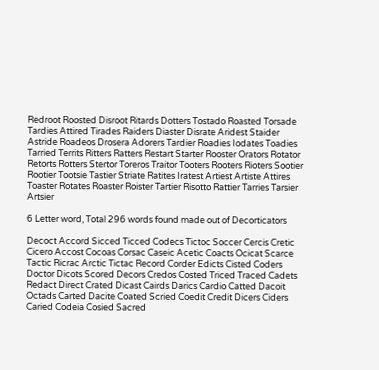Redroot Roosted Disroot Ritards Dotters Tostado Roasted Torsade Tardies Attired Tirades Raiders Diaster Disrate Aridest Staider Astride Roadeos Drosera Adorers Tardier Roadies Iodates Toadies Tarried Territs Ritters Ratters Restart Starter Rooster Orators Rotator Retorts Rotters Stertor Toreros Traitor Tooters Rooters Rioters Sootier Rootier Tootsie Tastier Striate Ratites Iratest Artiest Artiste Attires Toaster Rotates Roaster Roister Tartier Risotto Rattier Tarries Tarsier Artsier

6 Letter word, Total 296 words found made out of Decorticators

Decoct Accord Sicced Ticced Codecs Tictoc Soccer Cercis Cretic Cicero Accost Cocoas Corsac Caseic Acetic Coacts Ocicat Scarce Tactic Ricrac Arctic Tictac Record Corder Edicts Cisted Coders Doctor Dicots Scored Decors Credos Costed Triced Traced Cadets Redact Direct Crated Dicast Cairds Darics Cardio Catted Dacoit Octads Carted Dacite Coated Scried Coedit Credit Dicers Ciders Caried Codeia Cosied Sacred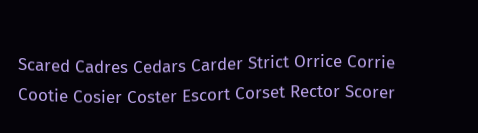Scared Cadres Cedars Carder Strict Orrice Corrie Cootie Cosier Coster Escort Corset Rector Scorer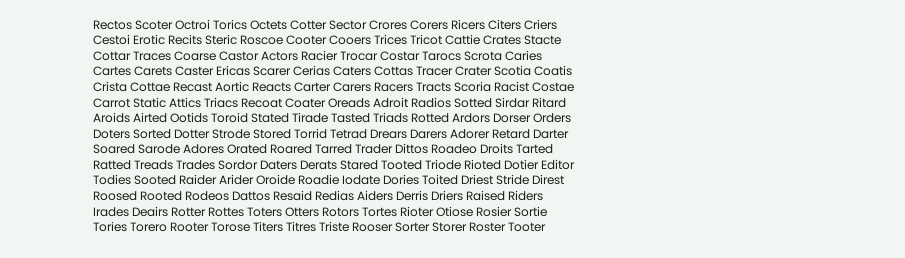Rectos Scoter Octroi Torics Octets Cotter Sector Crores Corers Ricers Citers Criers Cestoi Erotic Recits Steric Roscoe Cooter Cooers Trices Tricot Cattie Crates Stacte Cottar Traces Coarse Castor Actors Racier Trocar Costar Tarocs Scrota Caries Cartes Carets Caster Ericas Scarer Cerias Caters Cottas Tracer Crater Scotia Coatis Crista Cottae Recast Aortic Reacts Carter Carers Racers Tracts Scoria Racist Costae Carrot Static Attics Triacs Recoat Coater Oreads Adroit Radios Sotted Sirdar Ritard Aroids Airted Ootids Toroid Stated Tirade Tasted Triads Rotted Ardors Dorser Orders Doters Sorted Dotter Strode Stored Torrid Tetrad Drears Darers Adorer Retard Darter Soared Sarode Adores Orated Roared Tarred Trader Dittos Roadeo Droits Tarted Ratted Treads Trades Sordor Daters Derats Stared Tooted Triode Rioted Dotier Editor Todies Sooted Raider Arider Oroide Roadie Iodate Dories Toited Driest Stride Direst Roosed Rooted Rodeos Dattos Resaid Redias Aiders Derris Driers Raised Riders Irades Deairs Rotter Rottes Toters Otters Rotors Tortes Rioter Otiose Rosier Sortie Tories Torero Rooter Torose Titers Titres Triste Rooser Sorter Storer Roster Tooter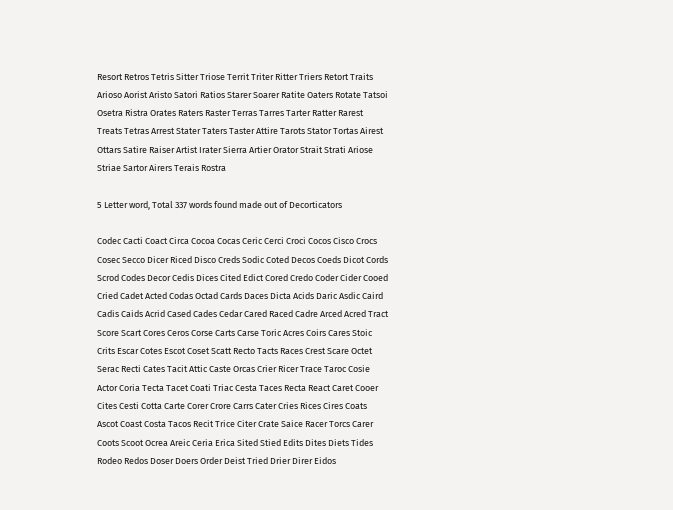Resort Retros Tetris Sitter Triose Territ Triter Ritter Triers Retort Traits Arioso Aorist Aristo Satori Ratios Starer Soarer Ratite Oaters Rotate Tatsoi Osetra Ristra Orates Raters Raster Terras Tarres Tarter Ratter Rarest Treats Tetras Arrest Stater Taters Taster Attire Tarots Stator Tortas Airest Ottars Satire Raiser Artist Irater Sierra Artier Orator Strait Strati Ariose Striae Sartor Airers Terais Rostra

5 Letter word, Total 337 words found made out of Decorticators

Codec Cacti Coact Circa Cocoa Cocas Ceric Cerci Croci Cocos Cisco Crocs Cosec Secco Dicer Riced Disco Creds Sodic Coted Decos Coeds Dicot Cords Scrod Codes Decor Cedis Dices Cited Edict Cored Credo Coder Cider Cooed Cried Cadet Acted Codas Octad Cards Daces Dicta Acids Daric Asdic Caird Cadis Caids Acrid Cased Cades Cedar Cared Raced Cadre Arced Acred Tract Score Scart Cores Ceros Corse Carts Carse Toric Acres Coirs Cares Stoic Crits Escar Cotes Escot Coset Scatt Recto Tacts Races Crest Scare Octet Serac Recti Cates Tacit Attic Caste Orcas Crier Ricer Trace Taroc Cosie Actor Coria Tecta Tacet Coati Triac Cesta Taces Recta React Caret Cooer Cites Cesti Cotta Carte Corer Crore Carrs Cater Cries Rices Cires Coats Ascot Coast Costa Tacos Recit Trice Citer Crate Saice Racer Torcs Carer Coots Scoot Ocrea Areic Ceria Erica Sited Stied Edits Dites Diets Tides Rodeo Redos Doser Doers Order Deist Tried Drier Direr Eidos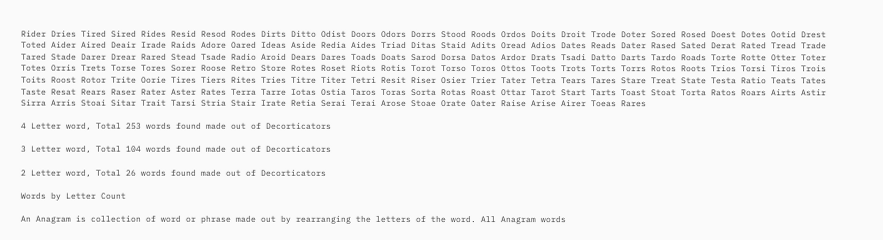Rider Dries Tired Sired Rides Resid Resod Rodes Dirts Ditto Odist Doors Odors Dorrs Stood Roods Ordos Doits Droit Trode Doter Sored Rosed Doest Dotes Ootid Drest Toted Aider Aired Deair Irade Raids Adore Oared Ideas Aside Redia Aides Triad Ditas Staid Adits Oread Adios Dates Reads Dater Rased Sated Derat Rated Tread Trade Tared Stade Darer Drear Rared Stead Tsade Radio Aroid Dears Dares Toads Doats Sarod Dorsa Datos Ardor Drats Tsadi Datto Darts Tardo Roads Torte Rotte Otter Toter Totes Orris Trets Torse Tores Sorer Roose Retro Store Rotes Roset Riots Rotis Torot Torso Toros Ottos Toots Trots Torts Torrs Rotos Roots Trios Torsi Tiros Trois Toits Roost Rotor Trite Oorie Tires Tiers Rites Tries Titre Titer Tetri Resit Riser Osier Trier Tater Tetra Tears Tares Stare Treat State Testa Ratio Teats Tates Taste Resat Rears Raser Rater Aster Rates Terra Tarre Iotas Ostia Taros Toras Sorta Rotas Roast Ottar Tarot Start Tarts Toast Stoat Torta Ratos Roars Airts Astir Sirra Arris Stoai Sitar Trait Tarsi Stria Stair Irate Retia Serai Terai Arose Stoae Orate Oater Raise Arise Airer Toeas Rares

4 Letter word, Total 253 words found made out of Decorticators

3 Letter word, Total 104 words found made out of Decorticators

2 Letter word, Total 26 words found made out of Decorticators

Words by Letter Count

An Anagram is collection of word or phrase made out by rearranging the letters of the word. All Anagram words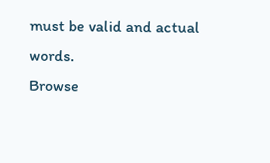must be valid and actual words.
Browse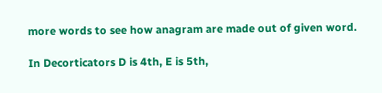more words to see how anagram are made out of given word.

In Decorticators D is 4th, E is 5th,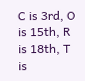C is 3rd, O is 15th, R is 18th, T is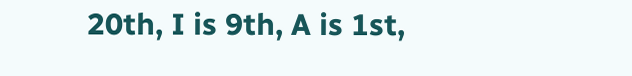20th, I is 9th, A is 1st,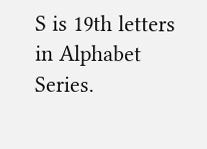S is 19th letters in Alphabet Series.